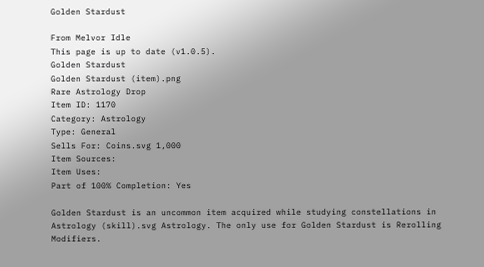Golden Stardust

From Melvor Idle
This page is up to date (v1.0.5).
Golden Stardust
Golden Stardust (item).png
Rare Astrology Drop
Item ID: 1170
Category: Astrology
Type: General
Sells For: Coins.svg 1,000
Item Sources:
Item Uses:
Part of 100% Completion: Yes

Golden Stardust is an uncommon item acquired while studying constellations in Astrology (skill).svg Astrology. The only use for Golden Stardust is Rerolling Modifiers.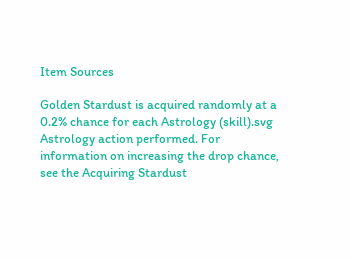Item Sources

Golden Stardust is acquired randomly at a 0.2% chance for each Astrology (skill).svg Astrology action performed. For information on increasing the drop chance, see the Acquiring Stardust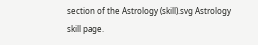section of the Astrology (skill).svg Astrology skill page.